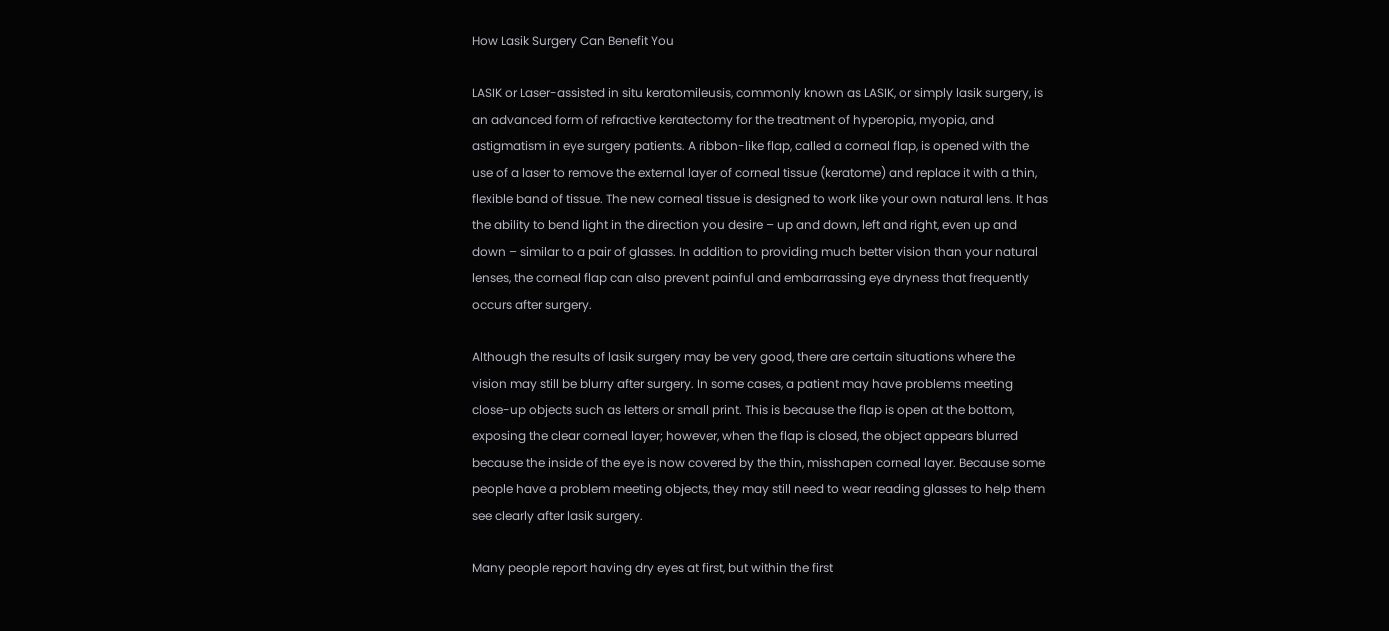How Lasik Surgery Can Benefit You

LASIK or Laser-assisted in situ keratomileusis, commonly known as LASIK, or simply lasik surgery, is an advanced form of refractive keratectomy for the treatment of hyperopia, myopia, and astigmatism in eye surgery patients. A ribbon-like flap, called a corneal flap, is opened with the use of a laser to remove the external layer of corneal tissue (keratome) and replace it with a thin, flexible band of tissue. The new corneal tissue is designed to work like your own natural lens. It has the ability to bend light in the direction you desire – up and down, left and right, even up and down – similar to a pair of glasses. In addition to providing much better vision than your natural lenses, the corneal flap can also prevent painful and embarrassing eye dryness that frequently occurs after surgery.

Although the results of lasik surgery may be very good, there are certain situations where the vision may still be blurry after surgery. In some cases, a patient may have problems meeting close-up objects such as letters or small print. This is because the flap is open at the bottom, exposing the clear corneal layer; however, when the flap is closed, the object appears blurred because the inside of the eye is now covered by the thin, misshapen corneal layer. Because some people have a problem meeting objects, they may still need to wear reading glasses to help them see clearly after lasik surgery.

Many people report having dry eyes at first, but within the first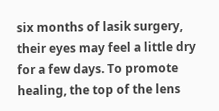six months of lasik surgery, their eyes may feel a little dry for a few days. To promote healing, the top of the lens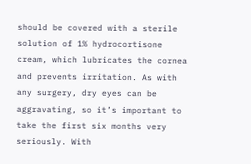should be covered with a sterile solution of 1% hydrocortisone cream, which lubricates the cornea and prevents irritation. As with any surgery, dry eyes can be aggravating, so it’s important to take the first six months very seriously. With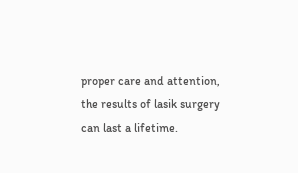proper care and attention, the results of lasik surgery can last a lifetime.